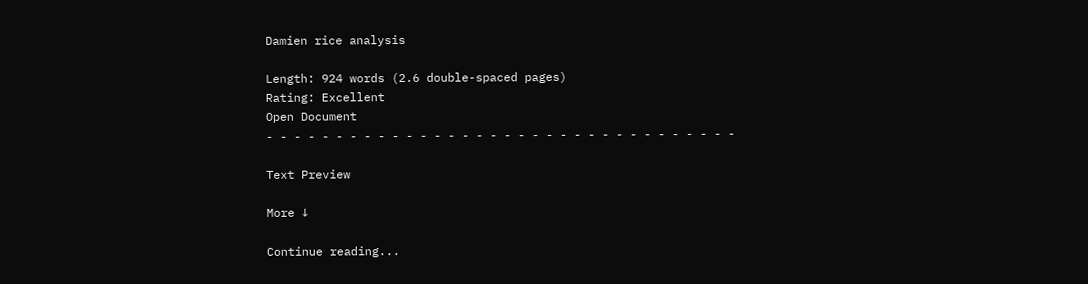Damien rice analysis

Length: 924 words (2.6 double-spaced pages)
Rating: Excellent
Open Document
- - - - - - - - - - - - - - - - - - - - - - - - - - - - - - - - - -

Text Preview

More ↓

Continue reading...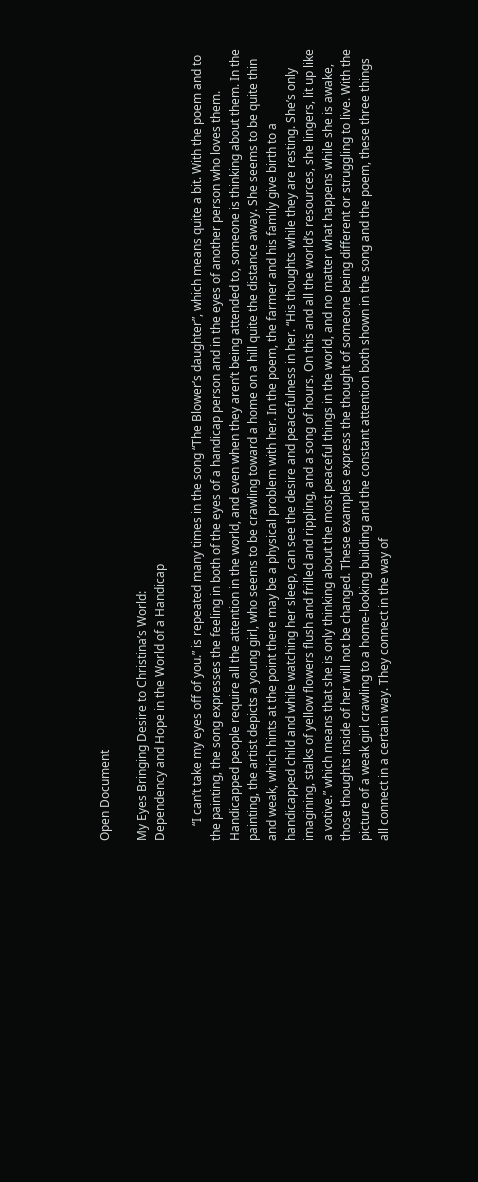Open Document

My Eyes Bringing Desire to Christina’s World:
Dependency and Hope in the World of a Handicap

     “I can’t take my eyes off of you.” is repeated many times in the song “The Blower’s daughter”, which means quite a bit. With the poem and to the painting, the song expresses the feeling in both of the eyes of a handicap person and in the eyes of another person who loves them. Handicapped people require all the attention in the world, and even when they aren’t being attended to, someone is thinking about them. In the painting, the artist depicts a young girl, who seems to be crawling toward a home on a hill quite the distance away. She seems to be quite thin and weak, which hints at the point there may be a physical problem with her. In the poem, the farmer and his family give birth to a handicapped child and while watching her sleep, can see the desire and peacefulness in her. “His thoughts while they are resting. She’s only imagining, stalks of yellow flowers flush and frilled and rippling, and a song of hours. On this and all the world’s resources, she lingers, lit up like a votive.” which means that she is only thinking about the most peaceful things in the world, and no matter what happens while she is awake, those thoughts inside of her will not be changed. These examples express the thought of someone being different or struggling to live. With the picture of a weak girl crawling to a home-looking building and the constant attention both shown in the song and the poem, these three things all connect in a certain way. They connect in the way of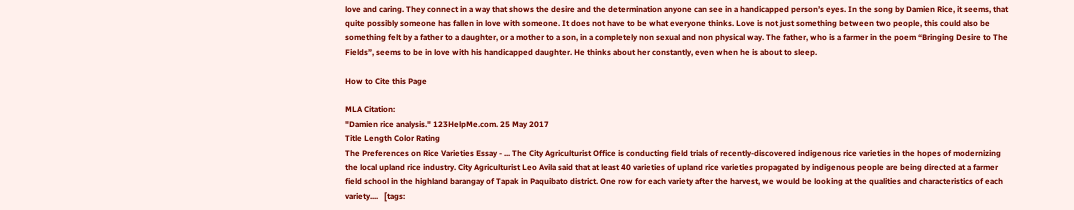love and caring. They connect in a way that shows the desire and the determination anyone can see in a handicapped person’s eyes. In the song by Damien Rice, it seems, that quite possibly someone has fallen in love with someone. It does not have to be what everyone thinks. Love is not just something between two people, this could also be something felt by a father to a daughter, or a mother to a son, in a completely non sexual and non physical way. The father, who is a farmer in the poem “Bringing Desire to The Fields”, seems to be in love with his handicapped daughter. He thinks about her constantly, even when he is about to sleep.

How to Cite this Page

MLA Citation:
"Damien rice analysis." 123HelpMe.com. 25 May 2017
Title Length Color Rating
The Preferences on Rice Varieties Essay - ... The City Agriculturist Office is conducting field trials of recently-discovered indigenous rice varieties in the hopes of modernizing the local upland rice industry. City Agriculturist Leo Avila said that at least 40 varieties of upland rice varieties propagated by indigenous people are being directed at a farmer field school in the highland barangay of Tapak in Paquibato district. One row for each variety after the harvest, we would be looking at the qualities and characteristics of each variety....   [tags: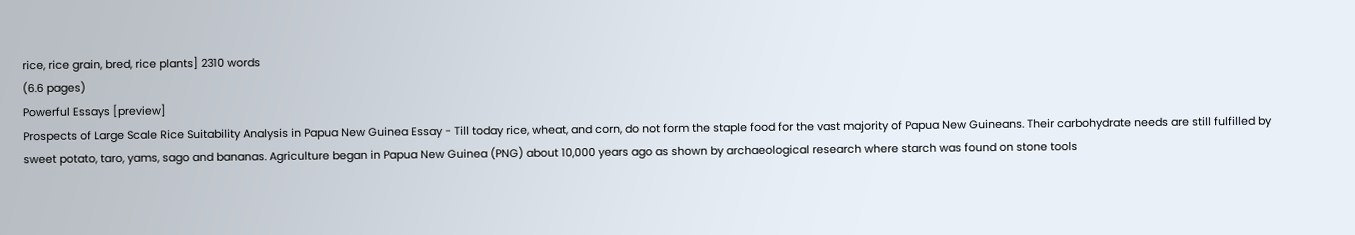rice, rice grain, bred, rice plants] 2310 words
(6.6 pages)
Powerful Essays [preview]
Prospects of Large Scale Rice Suitability Analysis in Papua New Guinea Essay - Till today rice, wheat, and corn, do not form the staple food for the vast majority of Papua New Guineans. Their carbohydrate needs are still fulfilled by sweet potato, taro, yams, sago and bananas. Agriculture began in Papua New Guinea (PNG) about 10,000 years ago as shown by archaeological research where starch was found on stone tools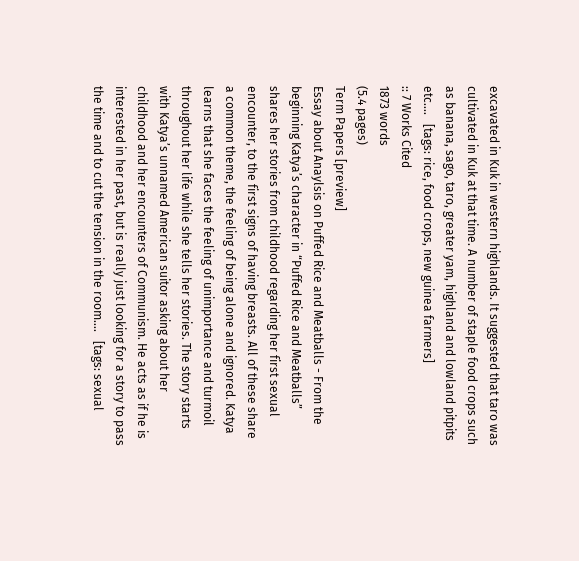excavated in Kuk in western highlands. It suggested that taro was cultivated in Kuk at that time. A number of staple food crops such as banana, sago, taro, greater yam, highland and lowland pitpits etc....   [tags: rice, food crops, new guinea farmers]
:: 7 Works Cited
1873 words
(5.4 pages)
Term Papers [preview]
Essay about Anaylsis on Puffed Rice and Meatballs - From the beginning Katya’s character in “Puffed Rice and Meatballs” shares her stories from childhood regarding her first sexual encounter, to the first signs of having breasts. All of these share a common theme, the feeling of being alone and ignored. Katya learns that she faces the feeling of unimportance and turmoil throughout her life while she tells her stories. The story starts with Katya’s unnamed American suitor asking about her childhood and her encounters of Communism. He acts as if he is interested in her past, but is really just looking for a story to pass the time and to cut the tension in the room....   [tags: sexual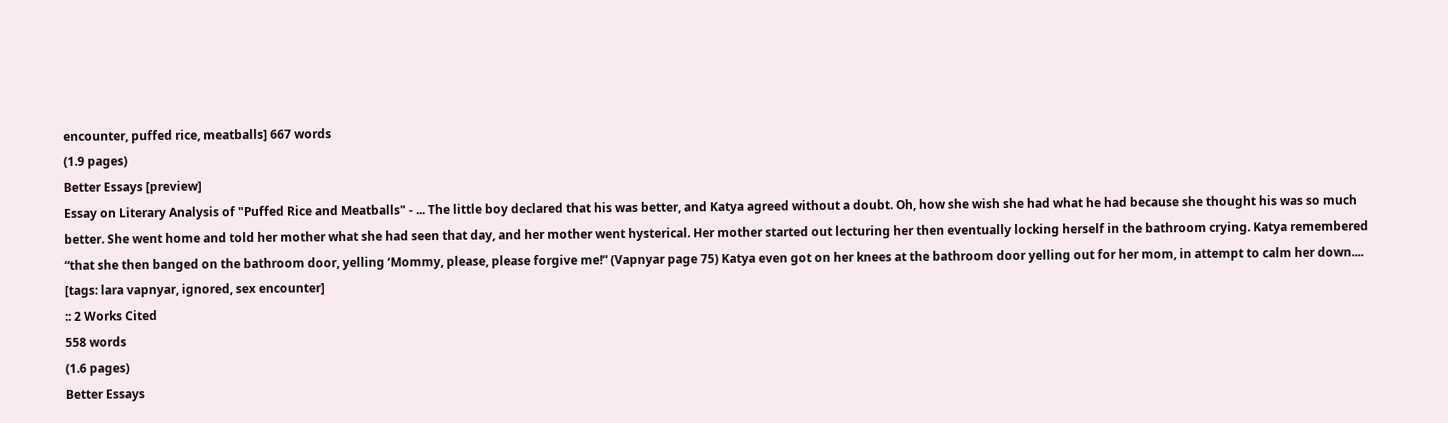encounter, puffed rice, meatballs] 667 words
(1.9 pages)
Better Essays [preview]
Essay on Literary Analysis of "Puffed Rice and Meatballs" - ... The little boy declared that his was better, and Katya agreed without a doubt. Oh, how she wish she had what he had because she thought his was so much better. She went home and told her mother what she had seen that day, and her mother went hysterical. Her mother started out lecturing her then eventually locking herself in the bathroom crying. Katya remembered “that she then banged on the bathroom door, yelling ‘Mommy, please, please forgive me!” (Vapnyar page 75) Katya even got on her knees at the bathroom door yelling out for her mom, in attempt to calm her down....   [tags: lara vapnyar, ignored, sex encounter]
:: 2 Works Cited
558 words
(1.6 pages)
Better Essays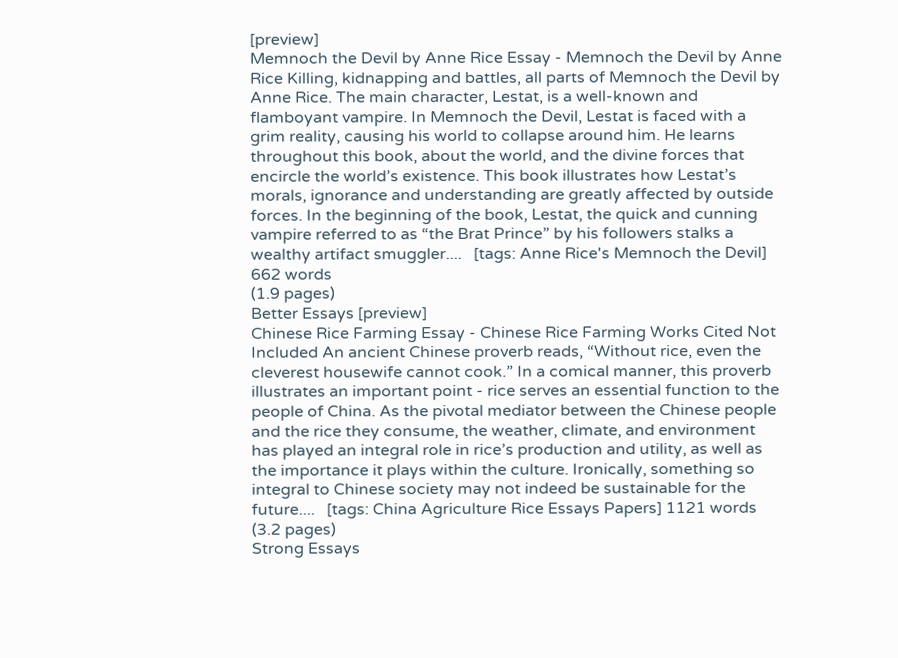[preview]
Memnoch the Devil by Anne Rice Essay - Memnoch the Devil by Anne Rice Killing, kidnapping and battles, all parts of Memnoch the Devil by Anne Rice. The main character, Lestat, is a well-known and flamboyant vampire. In Memnoch the Devil, Lestat is faced with a grim reality, causing his world to collapse around him. He learns throughout this book, about the world, and the divine forces that encircle the world’s existence. This book illustrates how Lestat’s morals, ignorance and understanding are greatly affected by outside forces. In the beginning of the book, Lestat, the quick and cunning vampire referred to as “the Brat Prince” by his followers stalks a wealthy artifact smuggler....   [tags: Anne Rice's Memnoch the Devil] 662 words
(1.9 pages)
Better Essays [preview]
Chinese Rice Farming Essay - Chinese Rice Farming Works Cited Not Included An ancient Chinese proverb reads, “Without rice, even the cleverest housewife cannot cook.” In a comical manner, this proverb illustrates an important point - rice serves an essential function to the people of China. As the pivotal mediator between the Chinese people and the rice they consume, the weather, climate, and environment has played an integral role in rice’s production and utility, as well as the importance it plays within the culture. Ironically, something so integral to Chinese society may not indeed be sustainable for the future....   [tags: China Agriculture Rice Essays Papers] 1121 words
(3.2 pages)
Strong Essays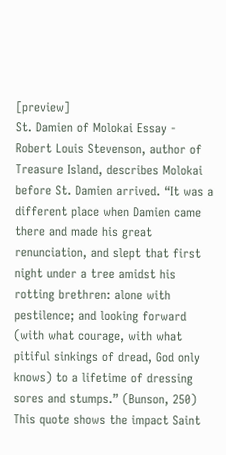[preview]
St. Damien of Molokai Essay - Robert Louis Stevenson, author of Treasure Island, describes Molokai before St. Damien arrived. “It was a different place when Damien came there and made his great renunciation, and slept that first night under a tree amidst his rotting brethren: alone with pestilence; and looking forward (with what courage, with what pitiful sinkings of dread, God only knows) to a lifetime of dressing sores and stumps.” (Bunson, 250) This quote shows the impact Saint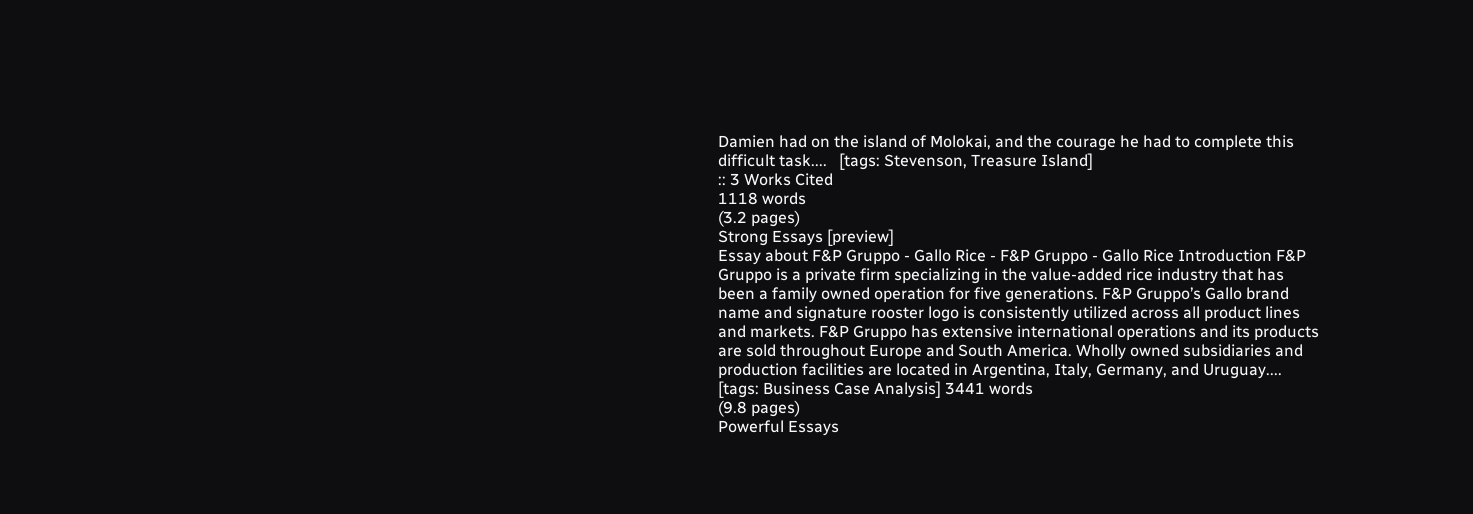Damien had on the island of Molokai, and the courage he had to complete this difficult task....   [tags: Stevenson, Treasure Island]
:: 3 Works Cited
1118 words
(3.2 pages)
Strong Essays [preview]
Essay about F&P Gruppo - Gallo Rice - F&P Gruppo - Gallo Rice Introduction F&P Gruppo is a private firm specializing in the value-added rice industry that has been a family owned operation for five generations. F&P Gruppo’s Gallo brand name and signature rooster logo is consistently utilized across all product lines and markets. F&P Gruppo has extensive international operations and its products are sold throughout Europe and South America. Wholly owned subsidiaries and production facilities are located in Argentina, Italy, Germany, and Uruguay....   [tags: Business Case Analysis] 3441 words
(9.8 pages)
Powerful Essays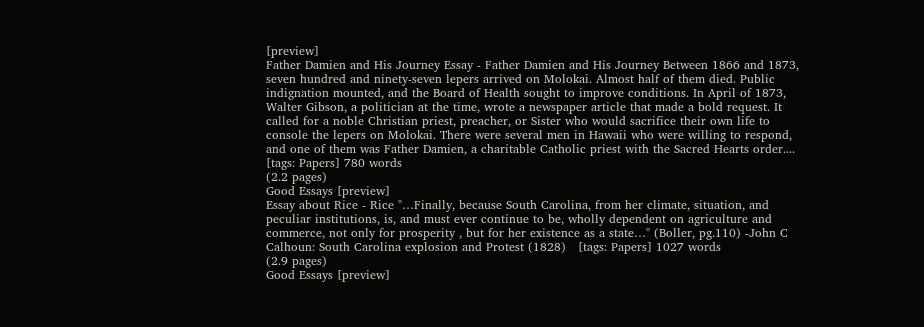[preview]
Father Damien and His Journey Essay - Father Damien and His Journey Between 1866 and 1873, seven hundred and ninety-seven lepers arrived on Molokai. Almost half of them died. Public indignation mounted, and the Board of Health sought to improve conditions. In April of 1873, Walter Gibson, a politician at the time, wrote a newspaper article that made a bold request. It called for a noble Christian priest, preacher, or Sister who would sacrifice their own life to console the lepers on Molokai. There were several men in Hawaii who were willing to respond, and one of them was Father Damien, a charitable Catholic priest with the Sacred Hearts order....   [tags: Papers] 780 words
(2.2 pages)
Good Essays [preview]
Essay about Rice - Rice "…Finally, because South Carolina, from her climate, situation, and peculiar institutions, is, and must ever continue to be, wholly dependent on agriculture and commerce, not only for prosperity , but for her existence as a state…" (Boller, pg.110) -John C Calhoun: South Carolina explosion and Protest (1828)   [tags: Papers] 1027 words
(2.9 pages)
Good Essays [preview]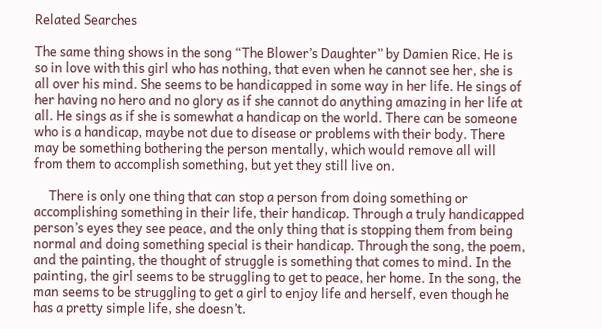Related Searches

The same thing shows in the song “The Blower’s Daughter” by Damien Rice. He is so in love with this girl who has nothing, that even when he cannot see her, she is all over his mind. She seems to be handicapped in some way in her life. He sings of her having no hero and no glory as if she cannot do anything amazing in her life at all. He sings as if she is somewhat a handicap on the world. There can be someone who is a handicap, maybe not due to disease or problems with their body. There may be something bothering the person mentally, which would remove all will from them to accomplish something, but yet they still live on.

     There is only one thing that can stop a person from doing something or accomplishing something in their life, their handicap. Through a truly handicapped person’s eyes they see peace, and the only thing that is stopping them from being normal and doing something special is their handicap. Through the song, the poem, and the painting, the thought of struggle is something that comes to mind. In the painting, the girl seems to be struggling to get to peace, her home. In the song, the man seems to be struggling to get a girl to enjoy life and herself, even though he has a pretty simple life, she doesn’t.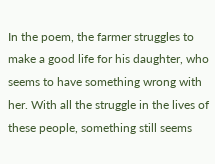In the poem, the farmer struggles to make a good life for his daughter, who seems to have something wrong with her. With all the struggle in the lives of these people, something still seems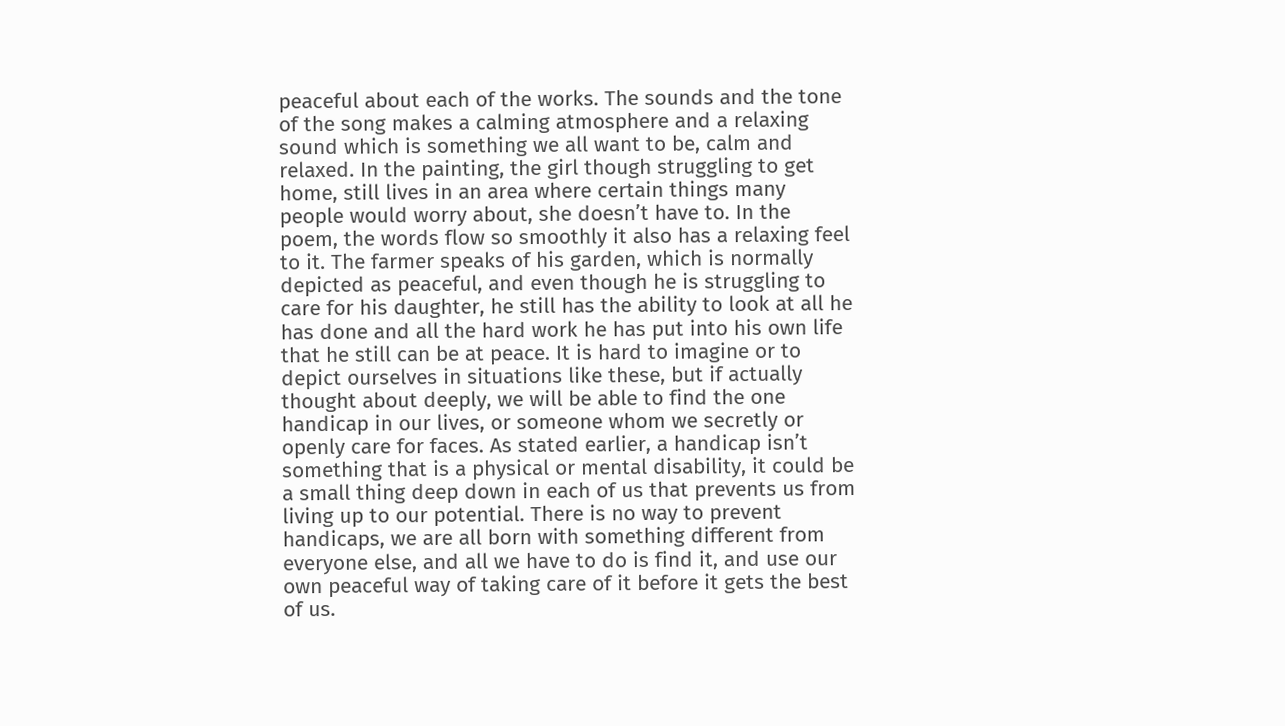peaceful about each of the works. The sounds and the tone of the song makes a calming atmosphere and a relaxing sound which is something we all want to be, calm and relaxed. In the painting, the girl though struggling to get home, still lives in an area where certain things many people would worry about, she doesn’t have to. In the poem, the words flow so smoothly it also has a relaxing feel to it. The farmer speaks of his garden, which is normally depicted as peaceful, and even though he is struggling to care for his daughter, he still has the ability to look at all he has done and all the hard work he has put into his own life that he still can be at peace. It is hard to imagine or to depict ourselves in situations like these, but if actually thought about deeply, we will be able to find the one handicap in our lives, or someone whom we secretly or openly care for faces. As stated earlier, a handicap isn’t something that is a physical or mental disability, it could be a small thing deep down in each of us that prevents us from living up to our potential. There is no way to prevent handicaps, we are all born with something different from everyone else, and all we have to do is find it, and use our own peaceful way of taking care of it before it gets the best of us.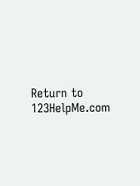Return to 123HelpMe.com